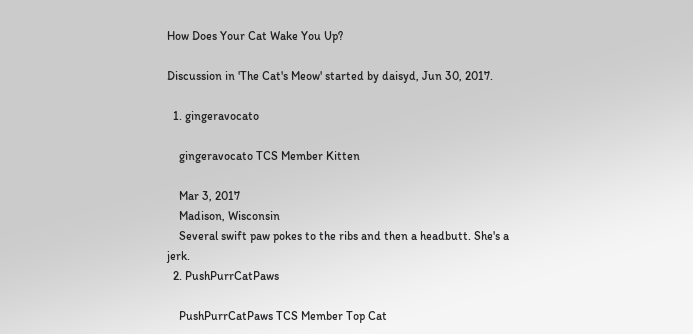How Does Your Cat Wake You Up?

Discussion in 'The Cat's Meow' started by daisyd, Jun 30, 2017.

  1. gingeravocato

    gingeravocato TCS Member Kitten

    Mar 3, 2017
    Madison, Wisconsin
    Several swift paw pokes to the ribs and then a headbutt. She's a jerk.
  2. PushPurrCatPaws

    PushPurrCatPaws TCS Member Top Cat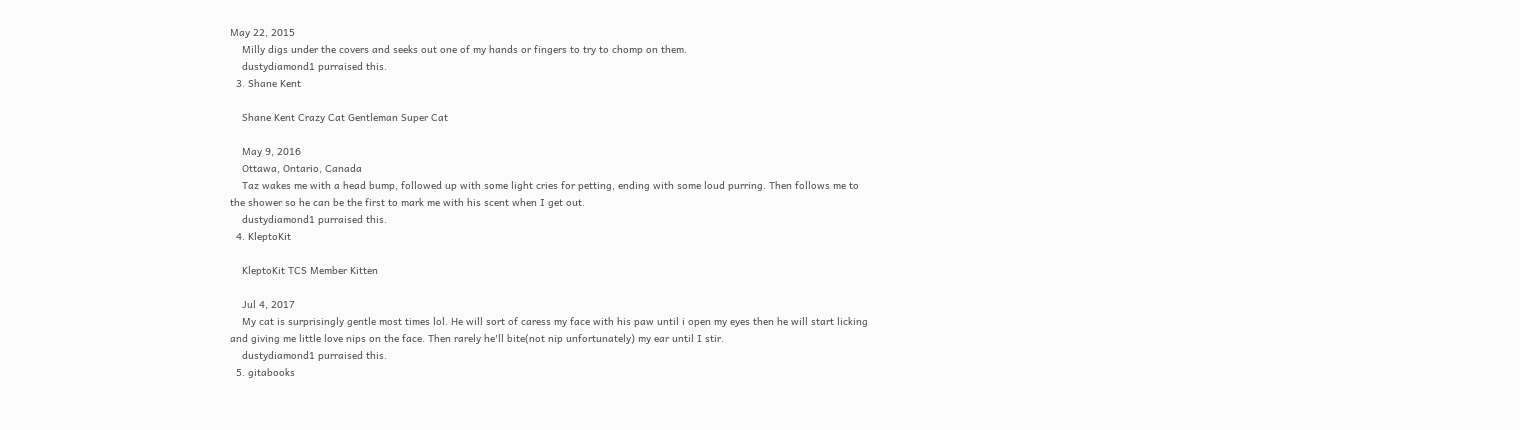May 22, 2015
    Milly digs under the covers and seeks out one of my hands or fingers to try to chomp on them.
    dustydiamond1 purraised this.
  3. Shane Kent

    Shane Kent Crazy Cat Gentleman Super Cat

    May 9, 2016
    Ottawa, Ontario, Canada
    Taz wakes me with a head bump, followed up with some light cries for petting, ending with some loud purring. Then follows me to the shower so he can be the first to mark me with his scent when I get out.
    dustydiamond1 purraised this.
  4. KleptoKit

    KleptoKit TCS Member Kitten

    Jul 4, 2017
    My cat is surprisingly gentle most times lol. He will sort of caress my face with his paw until i open my eyes then he will start licking and giving me little love nips on the face. Then rarely he'll bite(not nip unfortunately) my ear until I stir.
    dustydiamond1 purraised this.
  5. gitabooks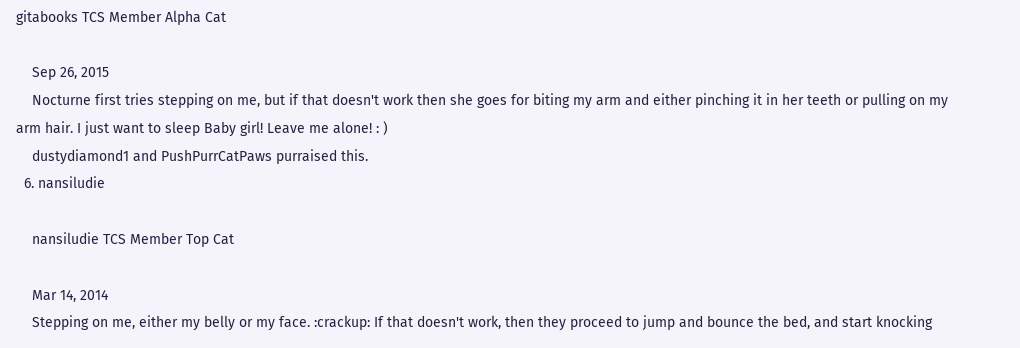gitabooks TCS Member Alpha Cat

    Sep 26, 2015
    Nocturne first tries stepping on me, but if that doesn't work then she goes for biting my arm and either pinching it in her teeth or pulling on my arm hair. I just want to sleep Baby girl! Leave me alone! : )
    dustydiamond1 and PushPurrCatPaws purraised this.
  6. nansiludie

    nansiludie TCS Member Top Cat

    Mar 14, 2014
    Stepping on me, either my belly or my face. :crackup: If that doesn't work, then they proceed to jump and bounce the bed, and start knocking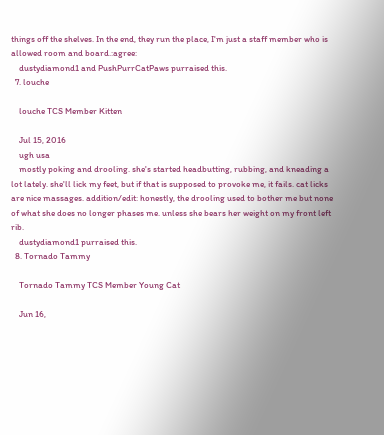things off the shelves. In the end, they run the place, I'm just a staff member who is allowed room and board.:agree:
    dustydiamond1 and PushPurrCatPaws purraised this.
  7. louche

    louche TCS Member Kitten

    Jul 15, 2016
    ugh usa
    mostly poking and drooling. she's started headbutting, rubbing, and kneading a lot lately. she'll lick my feet, but if that is supposed to provoke me, it fails. cat licks are nice massages. addition/edit: honestly, the drooling used to bother me but none of what she does no longer phases me. unless she bears her weight on my front left rib.
    dustydiamond1 purraised this.
  8. Tornado Tammy

    Tornado Tammy TCS Member Young Cat

    Jun 16,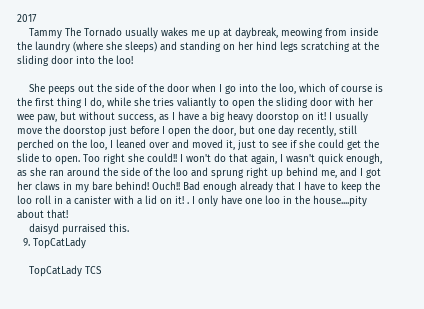2017
    Tammy The Tornado usually wakes me up at daybreak, meowing from inside the laundry (where she sleeps) and standing on her hind legs scratching at the sliding door into the loo!

    She peeps out the side of the door when I go into the loo, which of course is the first thing I do, while she tries valiantly to open the sliding door with her wee paw, but without success, as I have a big heavy doorstop on it! I usually move the doorstop just before I open the door, but one day recently, still perched on the loo, I leaned over and moved it, just to see if she could get the slide to open. Too right she could!! I won't do that again, I wasn't quick enough, as she ran around the side of the loo and sprung right up behind me, and I got her claws in my bare behind! Ouch!! Bad enough already that I have to keep the loo roll in a canister with a lid on it! . I only have one loo in the house....pity about that!
    daisyd purraised this.
  9. TopCatLady

    TopCatLady TCS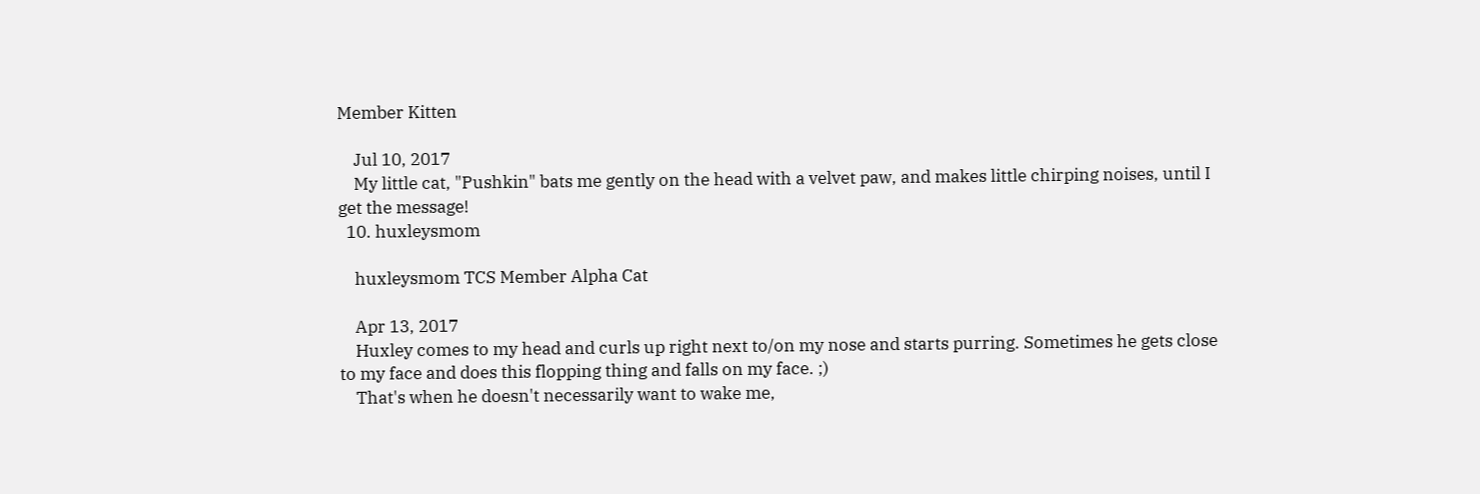Member Kitten

    Jul 10, 2017
    My little cat, "Pushkin" bats me gently on the head with a velvet paw, and makes little chirping noises, until I get the message!
  10. huxleysmom

    huxleysmom TCS Member Alpha Cat

    Apr 13, 2017
    Huxley comes to my head and curls up right next to/on my nose and starts purring. Sometimes he gets close to my face and does this flopping thing and falls on my face. ;)
    That's when he doesn't necessarily want to wake me,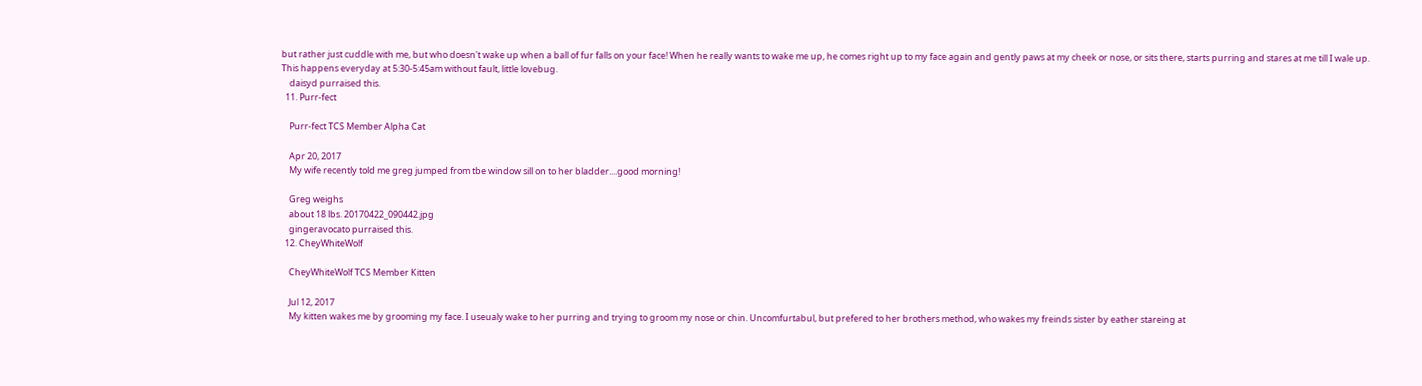but rather just cuddle with me, but who doesn't wake up when a ball of fur falls on your face! When he really wants to wake me up, he comes right up to my face again and gently paws at my cheek or nose, or sits there, starts purring and stares at me till I wale up. This happens everyday at 5:30-5:45am without fault, little lovebug.
    daisyd purraised this.
  11. Purr-fect

    Purr-fect TCS Member Alpha Cat

    Apr 20, 2017
    My wife recently told me greg jumped from tbe window sill on to her bladder....good morning!

    Greg weighs
    about 18 lbs. 20170422_090442.jpg
    gingeravocato purraised this.
  12. CheyWhiteWolf

    CheyWhiteWolf TCS Member Kitten

    Jul 12, 2017
    My kitten wakes me by grooming my face. I useualy wake to her purring and trying to groom my nose or chin. Uncomfurtabul, but prefered to her brothers method, who wakes my freinds sister by eather stareing at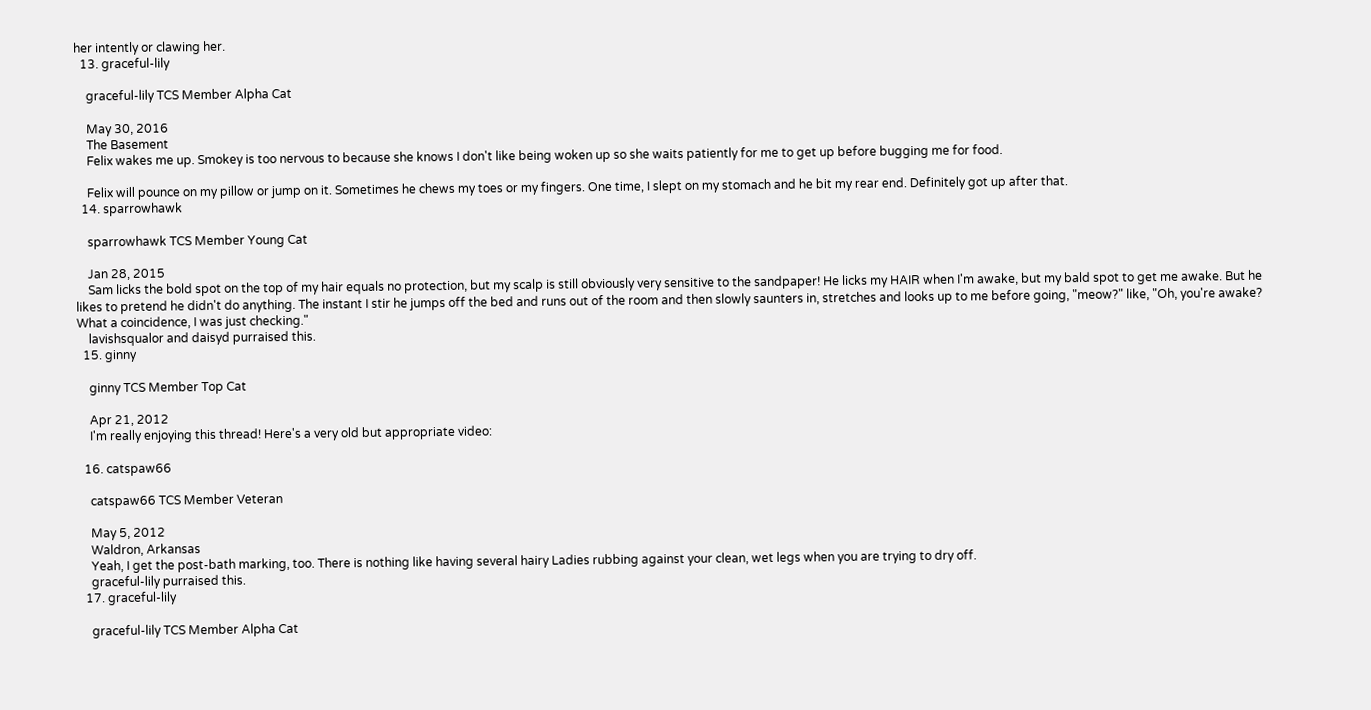her intently or clawing her.
  13. graceful-lily

    graceful-lily TCS Member Alpha Cat

    May 30, 2016
    The Basement
    Felix wakes me up. Smokey is too nervous to because she knows I don't like being woken up so she waits patiently for me to get up before bugging me for food.

    Felix will pounce on my pillow or jump on it. Sometimes he chews my toes or my fingers. One time, I slept on my stomach and he bit my rear end. Definitely got up after that.
  14. sparrowhawk

    sparrowhawk TCS Member Young Cat

    Jan 28, 2015
    Sam licks the bold spot on the top of my hair equals no protection, but my scalp is still obviously very sensitive to the sandpaper! He licks my HAIR when I'm awake, but my bald spot to get me awake. But he likes to pretend he didn't do anything. The instant I stir he jumps off the bed and runs out of the room and then slowly saunters in, stretches and looks up to me before going, "meow?" like, "Oh, you're awake? What a coincidence, I was just checking."
    lavishsqualor and daisyd purraised this.
  15. ginny

    ginny TCS Member Top Cat

    Apr 21, 2012
    I'm really enjoying this thread! Here's a very old but appropriate video:

  16. catspaw66

    catspaw66 TCS Member Veteran

    May 5, 2012
    Waldron, Arkansas
    Yeah, I get the post-bath marking, too. There is nothing like having several hairy Ladies rubbing against your clean, wet legs when you are trying to dry off.
    graceful-lily purraised this.
  17. graceful-lily

    graceful-lily TCS Member Alpha Cat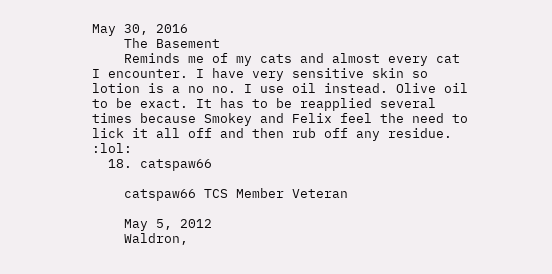May 30, 2016
    The Basement
    Reminds me of my cats and almost every cat I encounter. I have very sensitive skin so lotion is a no no. I use oil instead. Olive oil to be exact. It has to be reapplied several times because Smokey and Felix feel the need to lick it all off and then rub off any residue. :lol:
  18. catspaw66

    catspaw66 TCS Member Veteran

    May 5, 2012
    Waldron,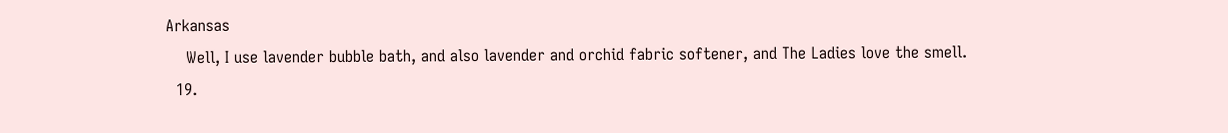Arkansas
    Well, I use lavender bubble bath, and also lavender and orchid fabric softener, and The Ladies love the smell.
  19.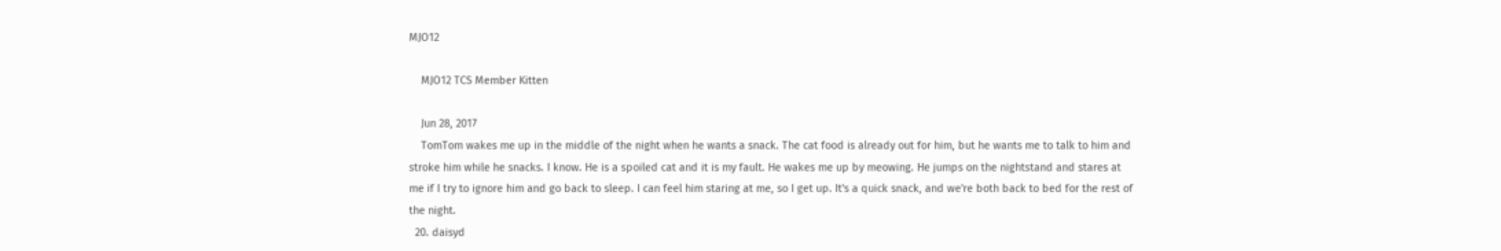MJO12

    MJO12 TCS Member Kitten

    Jun 28, 2017
    TomTom wakes me up in the middle of the night when he wants a snack. The cat food is already out for him, but he wants me to talk to him and stroke him while he snacks. I know. He is a spoiled cat and it is my fault. He wakes me up by meowing. He jumps on the nightstand and stares at me if I try to ignore him and go back to sleep. I can feel him staring at me, so I get up. It's a quick snack, and we're both back to bed for the rest of the night.
  20. daisyd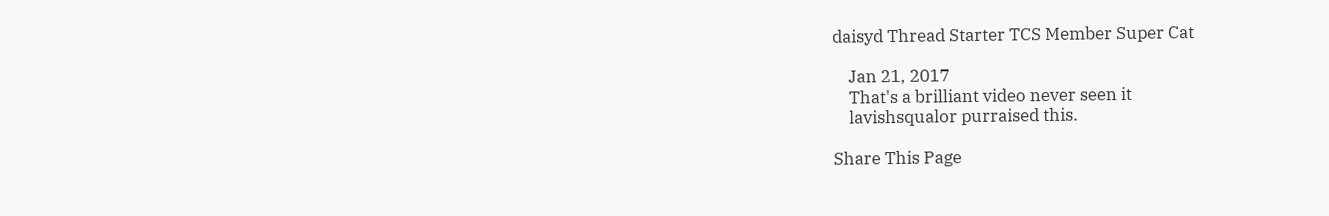daisyd Thread Starter TCS Member Super Cat

    Jan 21, 2017
    That's a brilliant video never seen it
    lavishsqualor purraised this.

Share This Page